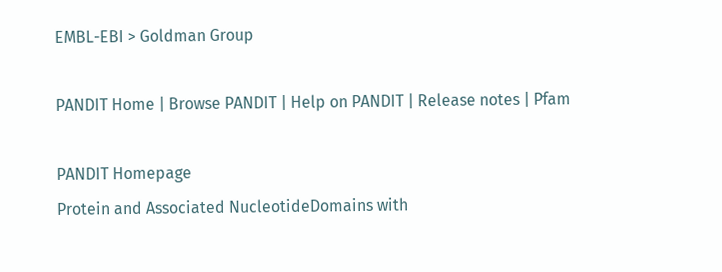EMBL-EBI > Goldman Group

PANDIT Home | Browse PANDIT | Help on PANDIT | Release notes | Pfam

PANDIT Homepage
Protein and Associated NucleotideDomains with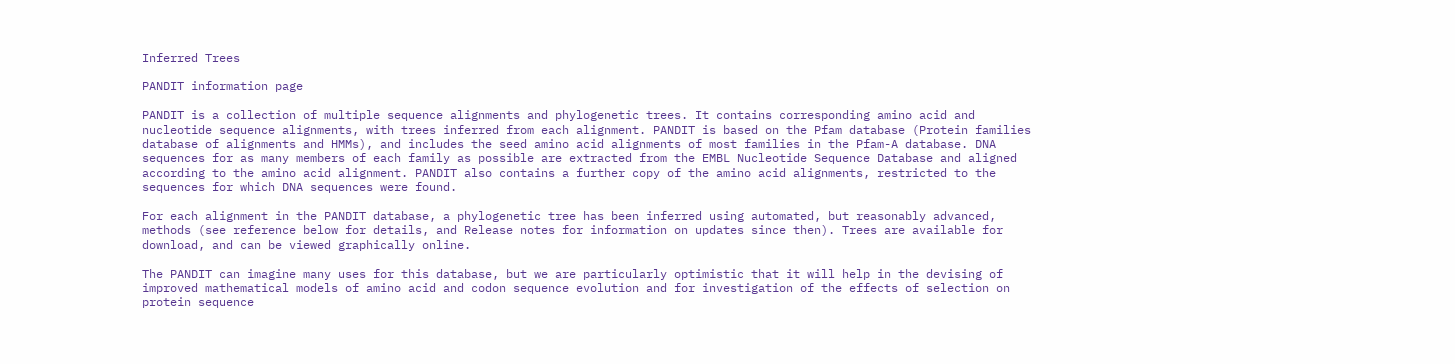Inferred Trees

PANDIT information page

PANDIT is a collection of multiple sequence alignments and phylogenetic trees. It contains corresponding amino acid and nucleotide sequence alignments, with trees inferred from each alignment. PANDIT is based on the Pfam database (Protein families database of alignments and HMMs), and includes the seed amino acid alignments of most families in the Pfam-A database. DNA sequences for as many members of each family as possible are extracted from the EMBL Nucleotide Sequence Database and aligned according to the amino acid alignment. PANDIT also contains a further copy of the amino acid alignments, restricted to the sequences for which DNA sequences were found.

For each alignment in the PANDIT database, a phylogenetic tree has been inferred using automated, but reasonably advanced, methods (see reference below for details, and Release notes for information on updates since then). Trees are available for download, and can be viewed graphically online.

The PANDIT can imagine many uses for this database, but we are particularly optimistic that it will help in the devising of improved mathematical models of amino acid and codon sequence evolution and for investigation of the effects of selection on protein sequence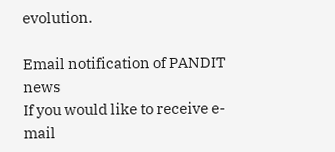evolution.

Email notification of PANDIT news
If you would like to receive e-mail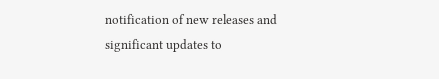notification of new releases and significant updates to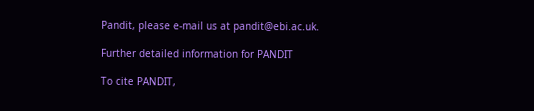Pandit, please e-mail us at pandit@ebi.ac.uk.

Further detailed information for PANDIT

To cite PANDIT,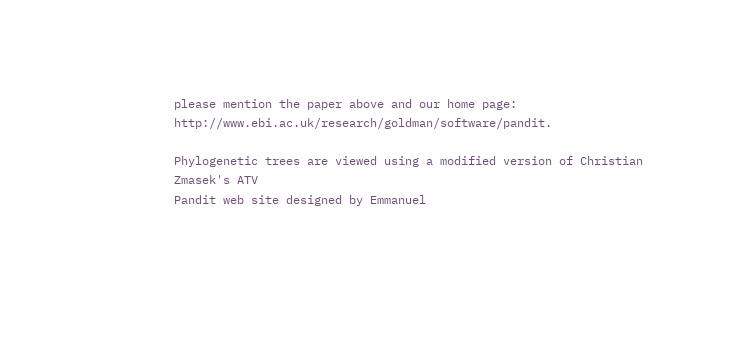please mention the paper above and our home page: http://www.ebi.ac.uk/research/goldman/software/pandit.

Phylogenetic trees are viewed using a modified version of Christian Zmasek's ATV
Pandit web site designed by Emmanuel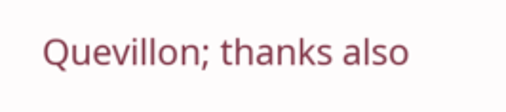Quevillon; thanks also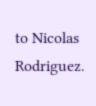to Nicolas Rodriguez.